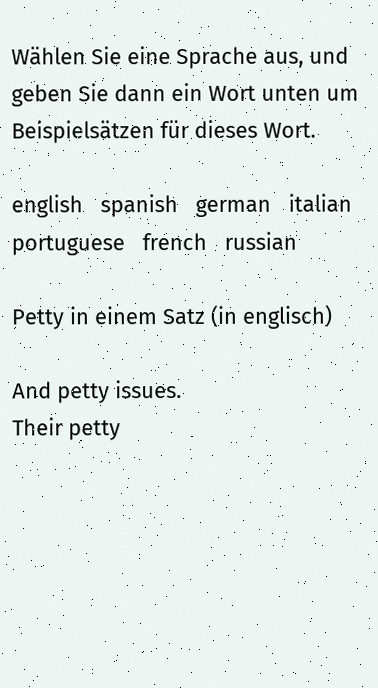Wählen Sie eine Sprache aus, und geben Sie dann ein Wort unten um Beispielsätzen für dieses Wort.

english   spanish   german   italian   portuguese   french   russian

Petty in einem Satz (in englisch)

And petty issues.
Their petty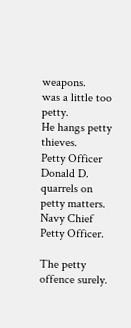weapons.
was a little too petty.
He hangs petty thieves.
Petty Officer Donald D.
quarrels on petty matters.
Navy Chief Petty Officer.

The petty offence surely.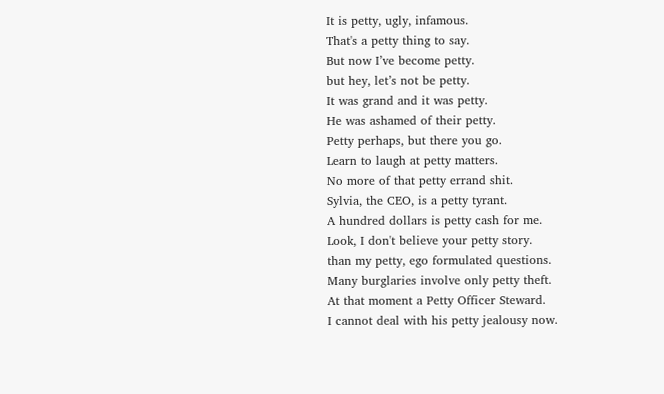It is petty, ugly, infamous.
That's a petty thing to say.
But now I’ve become petty.
but hey, let’s not be petty.
It was grand and it was petty.
He was ashamed of their petty.
Petty perhaps, but there you go.
Learn to laugh at petty matters.
No more of that petty errand shit.
Sylvia, the CEO, is a petty tyrant.
A hundred dollars is petty cash for me.
Look, I don't believe your petty story.
than my petty, ego formulated questions.
Many burglaries involve only petty theft.
At that moment a Petty Officer Steward.
I cannot deal with his petty jealousy now.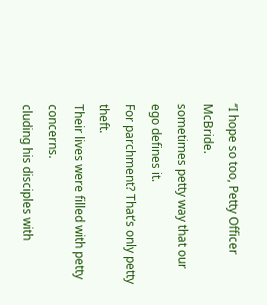‘’I hope so too, Petty Officer McBride.
sometimes petty way that our ego defines it.
For parchment? That’s only petty theft.
Their lives were filled with petty concerns.
cluding his disciples with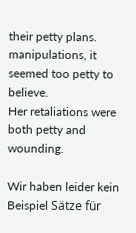their petty plans.
manipulations, it seemed too petty to believe.
Her retaliations were both petty and wounding.

Wir haben leider kein Beispiel Sätze für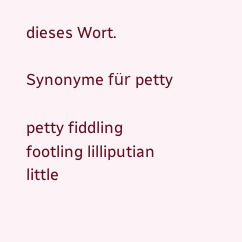dieses Wort.

Synonyme für petty

petty fiddling footling lilliputian little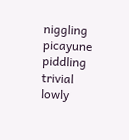niggling picayune piddling trivial lowly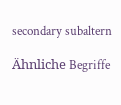secondary subaltern

Ähnliche Begriffe